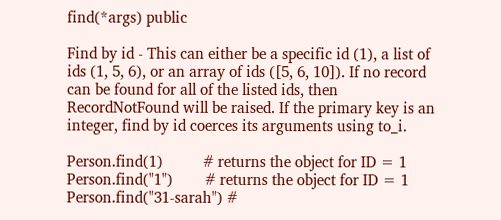find(*args) public

Find by id - This can either be a specific id (1), a list of ids (1, 5, 6), or an array of ids ([5, 6, 10]). If no record can be found for all of the listed ids, then RecordNotFound will be raised. If the primary key is an integer, find by id coerces its arguments using to_i.

Person.find(1)          # returns the object for ID = 1
Person.find("1")        # returns the object for ID = 1
Person.find("31-sarah") #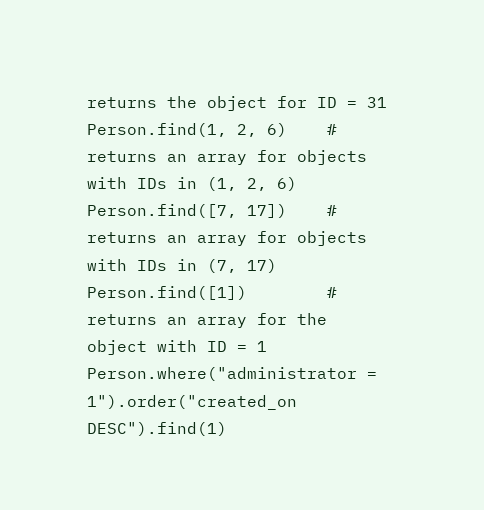returns the object for ID = 31
Person.find(1, 2, 6)    # returns an array for objects with IDs in (1, 2, 6)
Person.find([7, 17])    # returns an array for objects with IDs in (7, 17)
Person.find([1])        # returns an array for the object with ID = 1
Person.where("administrator = 1").order("created_on DESC").find(1)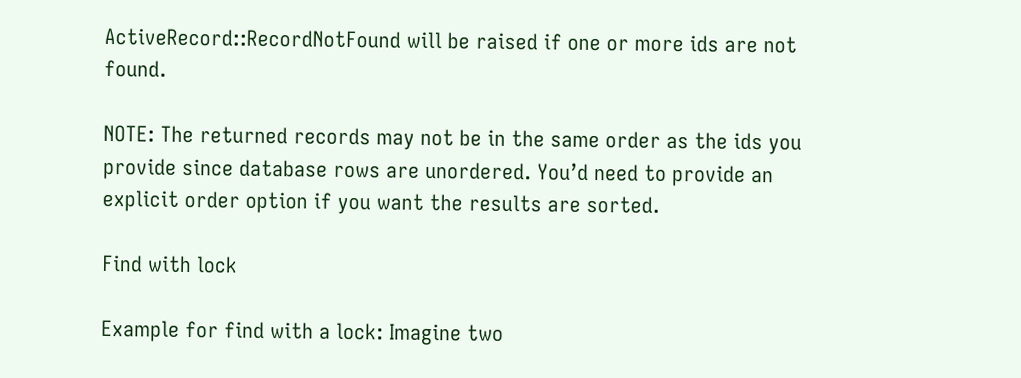ActiveRecord::RecordNotFound will be raised if one or more ids are not found.

NOTE: The returned records may not be in the same order as the ids you provide since database rows are unordered. You’d need to provide an explicit order option if you want the results are sorted.

Find with lock

Example for find with a lock: Imagine two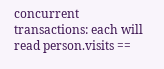concurrent transactions: each will read person.visits ==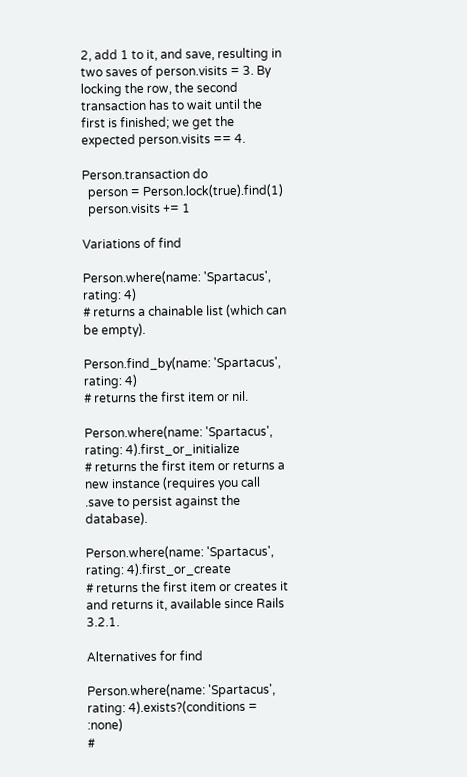2, add 1 to it, and save, resulting in two saves of person.visits = 3. By locking the row, the second transaction has to wait until the first is finished; we get the expected person.visits == 4.

Person.transaction do
  person = Person.lock(true).find(1)
  person.visits += 1

Variations of find

Person.where(name: 'Spartacus', rating: 4)
# returns a chainable list (which can be empty).

Person.find_by(name: 'Spartacus', rating: 4)
# returns the first item or nil.

Person.where(name: 'Spartacus', rating: 4).first_or_initialize
# returns the first item or returns a new instance (requires you call .save to persist against the database).

Person.where(name: 'Spartacus', rating: 4).first_or_create
# returns the first item or creates it and returns it, available since Rails 3.2.1.

Alternatives for find

Person.where(name: 'Spartacus', rating: 4).exists?(conditions = :none)
#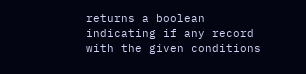returns a boolean indicating if any record with the given conditions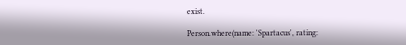exist.

Person.where(name: 'Spartacus', rating: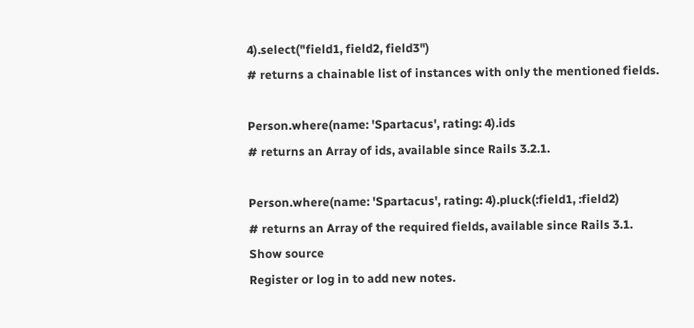4).select("field1, field2, field3")
# returns a chainable list of instances with only the mentioned fields.

Person.where(name: 'Spartacus', rating: 4).ids
# returns an Array of ids, available since Rails 3.2.1.

Person.where(name: 'Spartacus', rating: 4).pluck(:field1, :field2)
# returns an Array of the required fields, available since Rails 3.1.
Show source
Register or log in to add new notes.